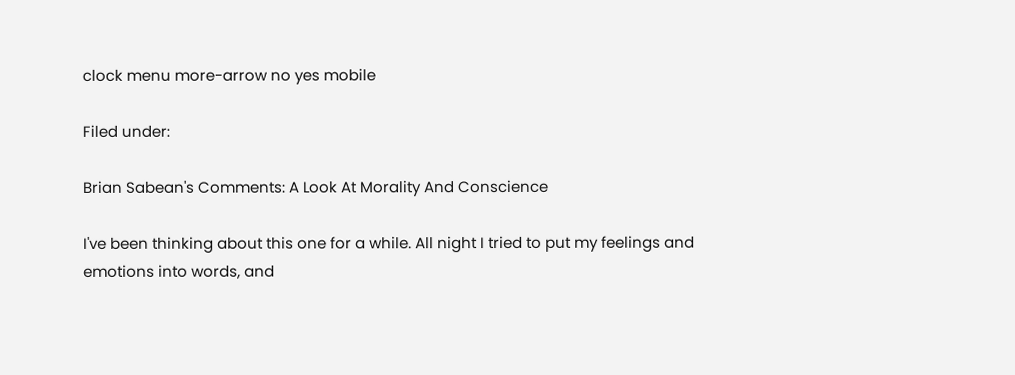clock menu more-arrow no yes mobile

Filed under:

Brian Sabean's Comments: A Look At Morality And Conscience

I've been thinking about this one for a while. All night I tried to put my feelings and emotions into words, and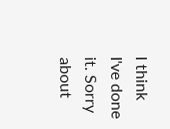I think I've done it. Sorry about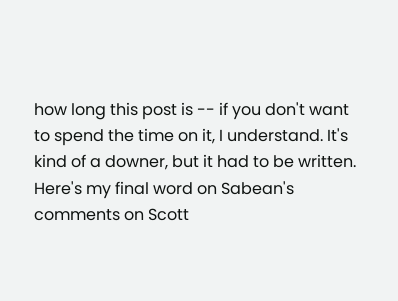how long this post is -- if you don't want to spend the time on it, I understand. It's kind of a downer, but it had to be written. Here's my final word on Sabean's comments on Scott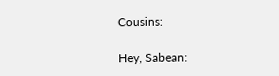Cousins:

Hey, Sabean: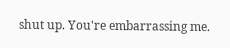shut up. You're embarrassing me.